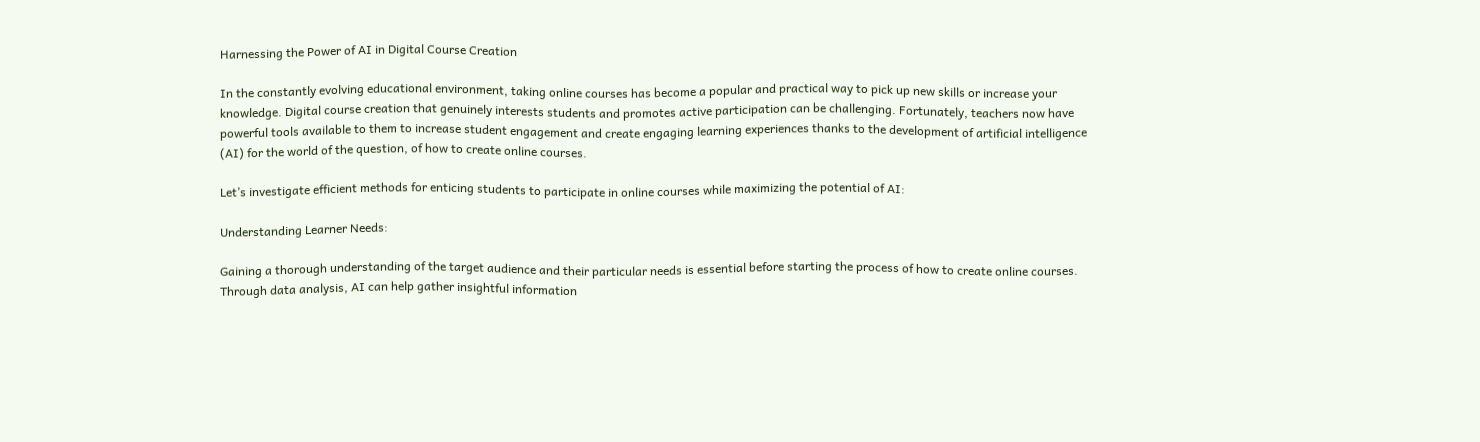Harnessing the Power of AI in Digital Course Creation

In the constantly evolving educational environment, taking online courses has become a popular and practical way to pick up new skills or increase your knowledge. Digital course creation that genuinely interests students and promotes active participation can be challenging. Fortunately, teachers now have powerful tools available to them to increase student engagement and create engaging learning experiences thanks to the development of artificial intelligence (AI) for the world of the question, of how to create online courses.

Let’s investigate efficient methods for enticing students to participate in online courses while maximizing the potential of AI:

Understanding Learner Needs:

Gaining a thorough understanding of the target audience and their particular needs is essential before starting the process of how to create online courses. Through data analysis, AI can help gather insightful information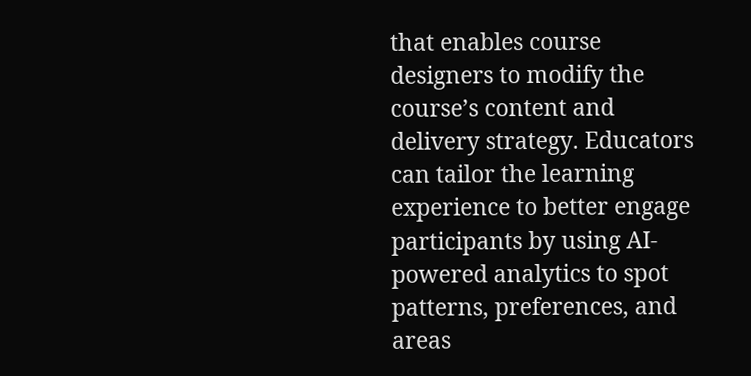that enables course designers to modify the course’s content and delivery strategy. Educators can tailor the learning experience to better engage participants by using AI-powered analytics to spot patterns, preferences, and areas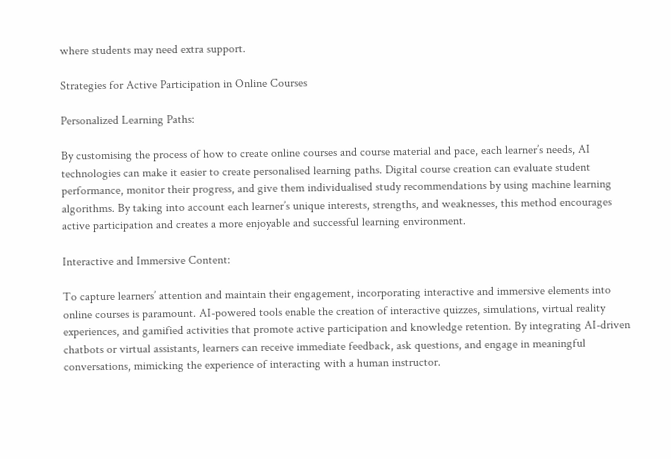where students may need extra support.

Strategies for Active Participation in Online Courses

Personalized Learning Paths:

By customising the process of how to create online courses and course material and pace, each learner’s needs, AI technologies can make it easier to create personalised learning paths. Digital course creation can evaluate student performance, monitor their progress, and give them individualised study recommendations by using machine learning algorithms. By taking into account each learner’s unique interests, strengths, and weaknesses, this method encourages active participation and creates a more enjoyable and successful learning environment.

Interactive and Immersive Content:

To capture learners’ attention and maintain their engagement, incorporating interactive and immersive elements into online courses is paramount. AI-powered tools enable the creation of interactive quizzes, simulations, virtual reality experiences, and gamified activities that promote active participation and knowledge retention. By integrating AI-driven chatbots or virtual assistants, learners can receive immediate feedback, ask questions, and engage in meaningful conversations, mimicking the experience of interacting with a human instructor.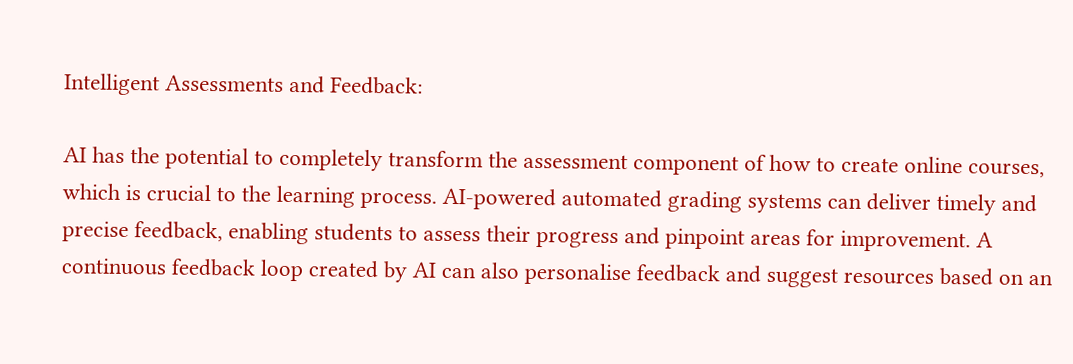Intelligent Assessments and Feedback:

AI has the potential to completely transform the assessment component of how to create online courses, which is crucial to the learning process. AI-powered automated grading systems can deliver timely and precise feedback, enabling students to assess their progress and pinpoint areas for improvement. A continuous feedback loop created by AI can also personalise feedback and suggest resources based on an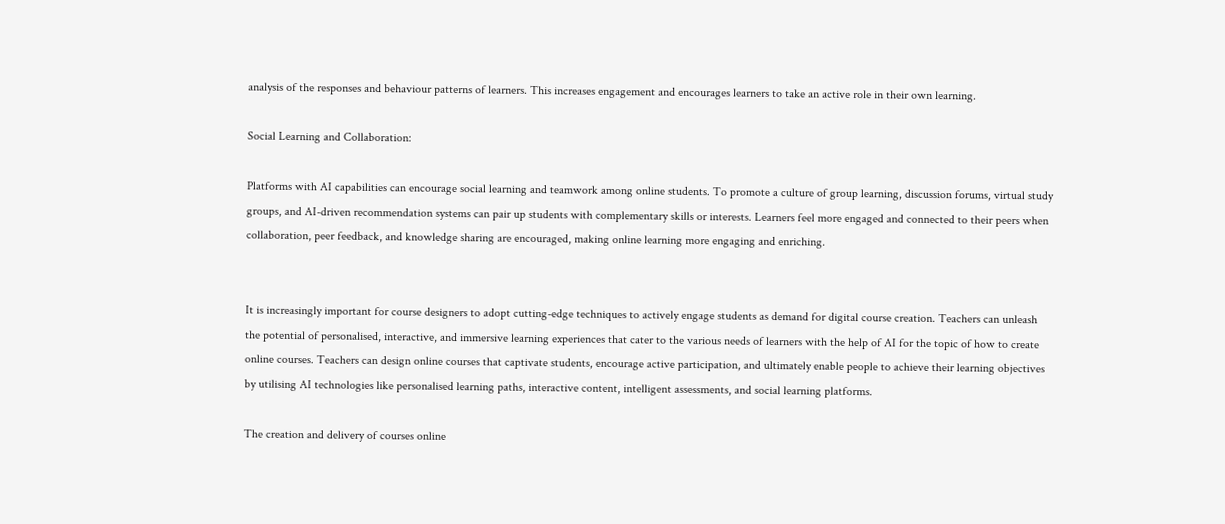analysis of the responses and behaviour patterns of learners. This increases engagement and encourages learners to take an active role in their own learning.

Social Learning and Collaboration:

Platforms with AI capabilities can encourage social learning and teamwork among online students. To promote a culture of group learning, discussion forums, virtual study groups, and AI-driven recommendation systems can pair up students with complementary skills or interests. Learners feel more engaged and connected to their peers when collaboration, peer feedback, and knowledge sharing are encouraged, making online learning more engaging and enriching.


It is increasingly important for course designers to adopt cutting-edge techniques to actively engage students as demand for digital course creation. Teachers can unleash the potential of personalised, interactive, and immersive learning experiences that cater to the various needs of learners with the help of AI for the topic of how to create online courses. Teachers can design online courses that captivate students, encourage active participation, and ultimately enable people to achieve their learning objectives by utilising AI technologies like personalised learning paths, interactive content, intelligent assessments, and social learning platforms.

The creation and delivery of courses online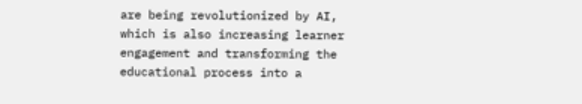are being revolutionized by AI, which is also increasing learner engagement and transforming the educational process into a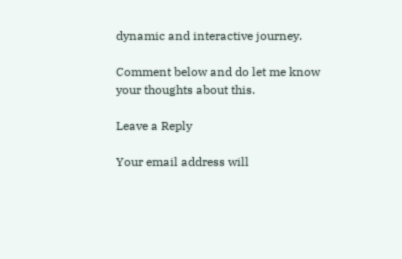dynamic and interactive journey.

Comment below and do let me know your thoughts about this.

Leave a Reply

Your email address will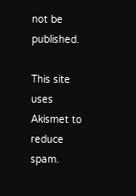not be published.

This site uses Akismet to reduce spam.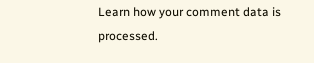Learn how your comment data is processed.